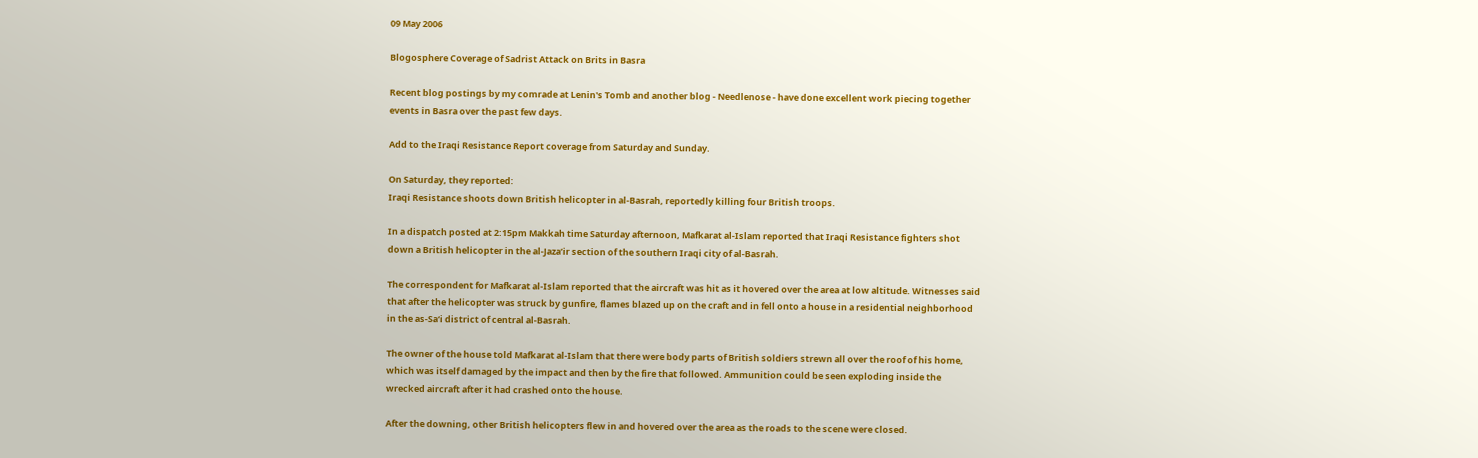09 May 2006

Blogosphere Coverage of Sadrist Attack on Brits in Basra

Recent blog postings by my comrade at Lenin's Tomb and another blog - Needlenose - have done excellent work piecing together events in Basra over the past few days.

Add to the Iraqi Resistance Report coverage from Saturday and Sunday.

On Saturday, they reported:
Iraqi Resistance shoots down British helicopter in al-Basrah, reportedly killing four British troops.

In a dispatch posted at 2:15pm Makkah time Saturday afternoon, Mafkarat al-Islam reported that Iraqi Resistance fighters shot down a British helicopter in the al-Jaza’ir section of the southern Iraqi city of al-Basrah.

The correspondent for Mafkarat al-Islam reported that the aircraft was hit as it hovered over the area at low altitude. Witnesses said that after the helicopter was struck by gunfire, flames blazed up on the craft and in fell onto a house in a residential neighborhood in the as-Sa‘i district of central al-Basrah.

The owner of the house told Mafkarat al-Islam that there were body parts of British soldiers strewn all over the roof of his home, which was itself damaged by the impact and then by the fire that followed. Ammunition could be seen exploding inside the wrecked aircraft after it had crashed onto the house.

After the downing, other British helicopters flew in and hovered over the area as the roads to the scene were closed.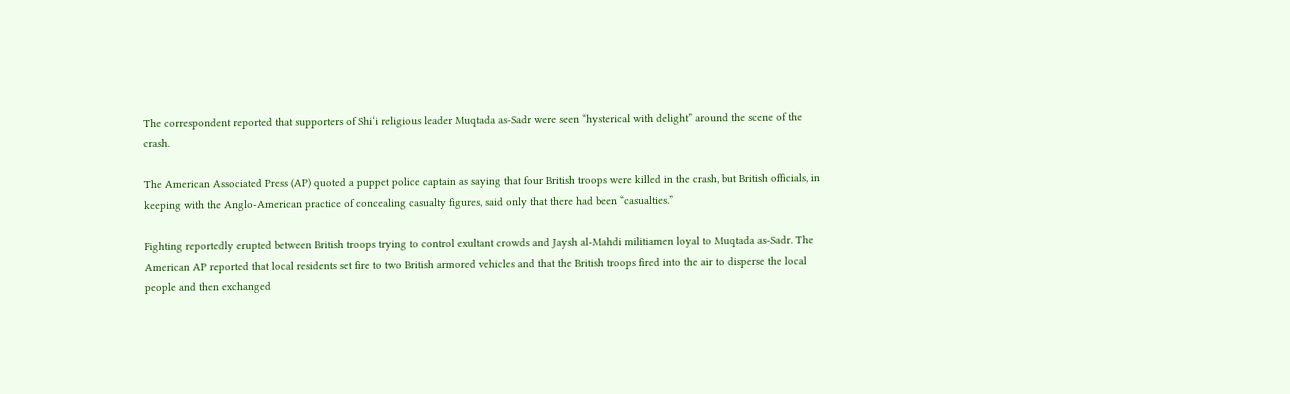The correspondent reported that supporters of Shi‘i religious leader Muqtada as-Sadr were seen “hysterical with delight” around the scene of the crash.

The American Associated Press (AP) quoted a puppet police captain as saying that four British troops were killed in the crash, but British officials, in keeping with the Anglo-American practice of concealing casualty figures, said only that there had been “casualties.”

Fighting reportedly erupted between British troops trying to control exultant crowds and Jaysh al-Mahdi militiamen loyal to Muqtada as-Sadr. The American AP reported that local residents set fire to two British armored vehicles and that the British troops fired into the air to disperse the local people and then exchanged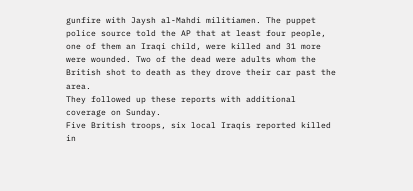gunfire with Jaysh al-Mahdi militiamen. The puppet police source told the AP that at least four people, one of them an Iraqi child, were killed and 31 more were wounded. Two of the dead were adults whom the British shot to death as they drove their car past the area.
They followed up these reports with additional coverage on Sunday.
Five British troops, six local Iraqis reported killed in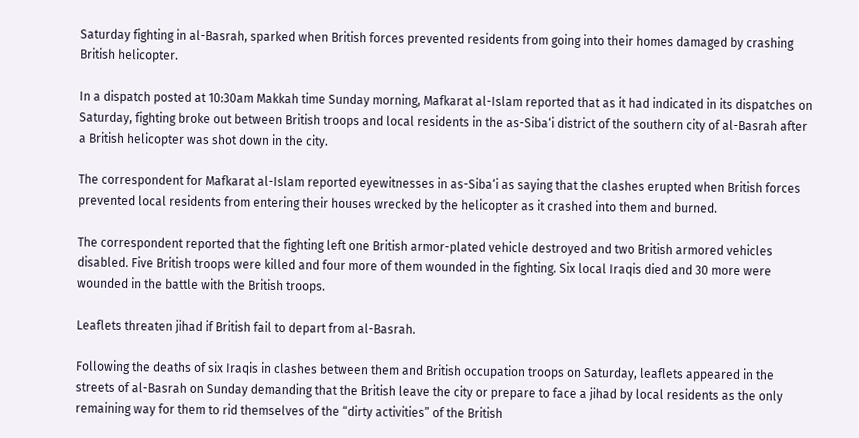Saturday fighting in al-Basrah, sparked when British forces prevented residents from going into their homes damaged by crashing British helicopter.

In a dispatch posted at 10:30am Makkah time Sunday morning, Mafkarat al-Islam reported that as it had indicated in its dispatches on Saturday, fighting broke out between British troops and local residents in the as-Siba‘i district of the southern city of al-Basrah after a British helicopter was shot down in the city.

The correspondent for Mafkarat al-Islam reported eyewitnesses in as-Siba‘i as saying that the clashes erupted when British forces prevented local residents from entering their houses wrecked by the helicopter as it crashed into them and burned.

The correspondent reported that the fighting left one British armor-plated vehicle destroyed and two British armored vehicles disabled. Five British troops were killed and four more of them wounded in the fighting. Six local Iraqis died and 30 more were wounded in the battle with the British troops.

Leaflets threaten jihad if British fail to depart from al-Basrah.

Following the deaths of six Iraqis in clashes between them and British occupation troops on Saturday, leaflets appeared in the streets of al-Basrah on Sunday demanding that the British leave the city or prepare to face a jihad by local residents as the only remaining way for them to rid themselves of the “dirty activities” of the British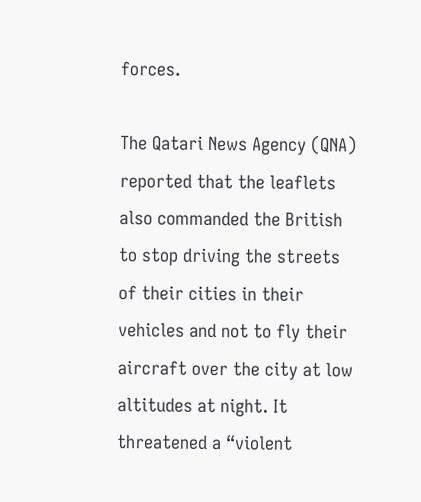forces.

The Qatari News Agency (QNA) reported that the leaflets also commanded the British to stop driving the streets of their cities in their vehicles and not to fly their aircraft over the city at low altitudes at night. It threatened a “violent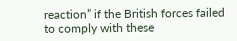reaction” if the British forces failed to comply with these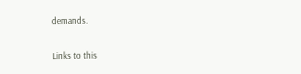demands.


Links to this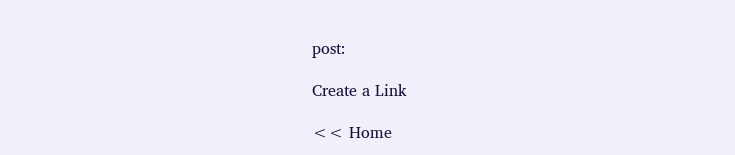post:

Create a Link

<< Home